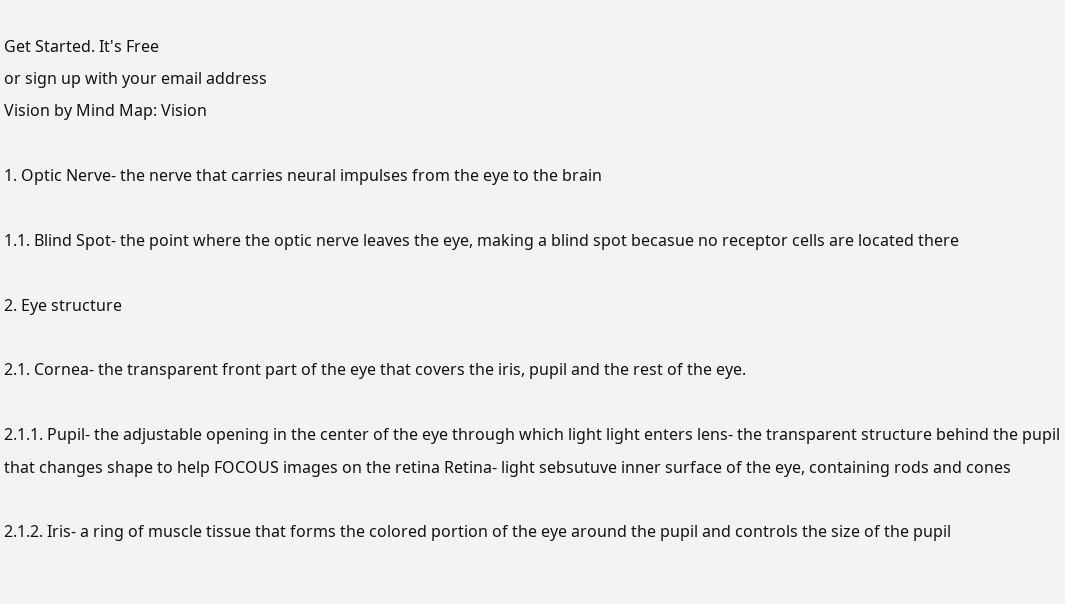Get Started. It's Free
or sign up with your email address
Vision by Mind Map: Vision

1. Optic Nerve- the nerve that carries neural impulses from the eye to the brain

1.1. Blind Spot- the point where the optic nerve leaves the eye, making a blind spot becasue no receptor cells are located there

2. Eye structure

2.1. Cornea- the transparent front part of the eye that covers the iris, pupil and the rest of the eye.

2.1.1. Pupil- the adjustable opening in the center of the eye through which light light enters lens- the transparent structure behind the pupil that changes shape to help FOCOUS images on the retina Retina- light sebsutuve inner surface of the eye, containing rods and cones

2.1.2. Iris- a ring of muscle tissue that forms the colored portion of the eye around the pupil and controls the size of the pupil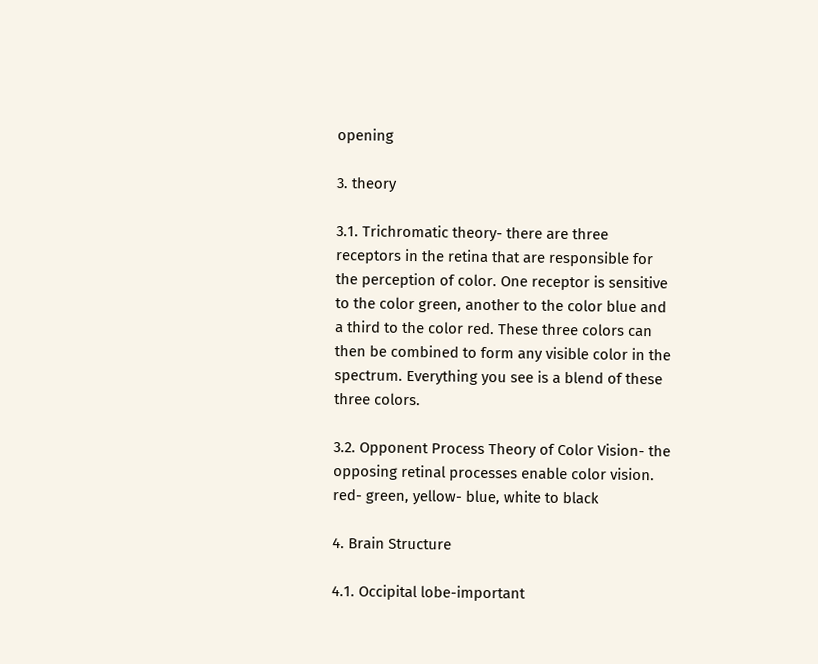opening

3. theory

3.1. Trichromatic theory- there are three receptors in the retina that are responsible for the perception of color. One receptor is sensitive to the color green, another to the color blue and a third to the color red. These three colors can then be combined to form any visible color in the spectrum. Everything you see is a blend of these three colors.

3.2. Opponent Process Theory of Color Vision- the opposing retinal processes enable color vision. red- green, yellow- blue, white to black

4. Brain Structure

4.1. Occipital lobe-important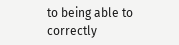to being able to correctly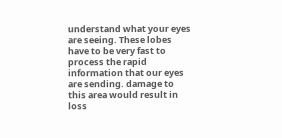understand what your eyes are seeing. These lobes have to be very fast to process the rapid information that our eyes are sending. damage to this area would result in loss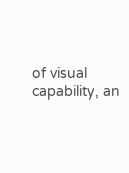of visual capability, an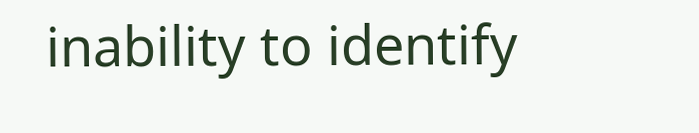inability to identify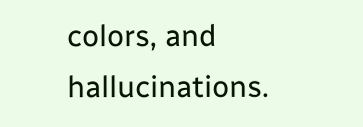colors, and hallucinations.